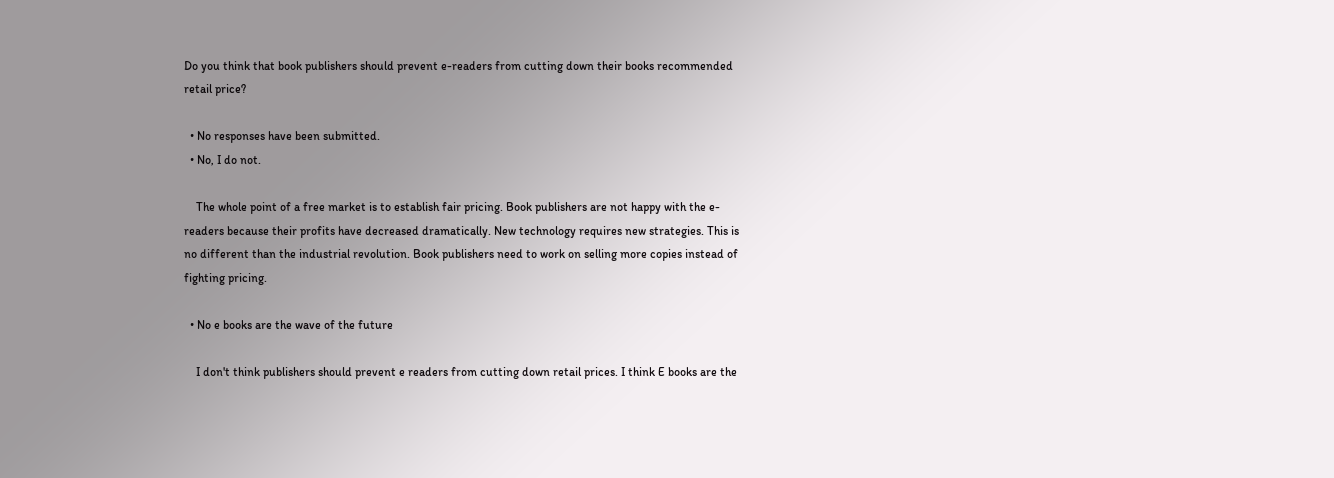Do you think that book publishers should prevent e-readers from cutting down their books recommended retail price?

  • No responses have been submitted.
  • No, I do not.

    The whole point of a free market is to establish fair pricing. Book publishers are not happy with the e-readers because their profits have decreased dramatically. New technology requires new strategies. This is no different than the industrial revolution. Book publishers need to work on selling more copies instead of fighting pricing.

  • No e books are the wave of the future

    I don't think publishers should prevent e readers from cutting down retail prices. I think E books are the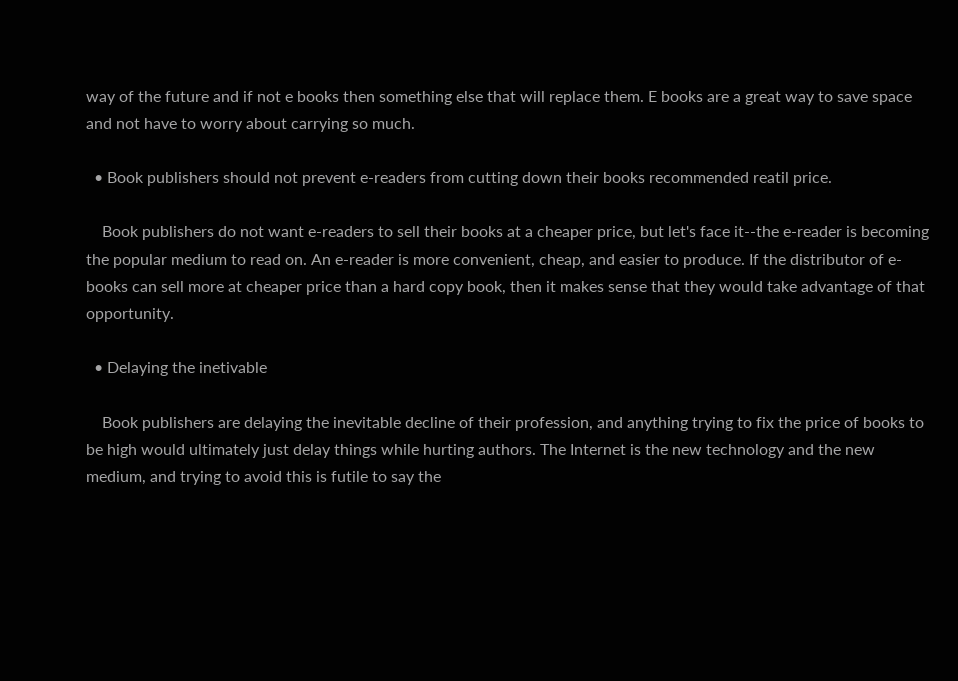way of the future and if not e books then something else that will replace them. E books are a great way to save space and not have to worry about carrying so much.

  • Book publishers should not prevent e-readers from cutting down their books recommended reatil price.

    Book publishers do not want e-readers to sell their books at a cheaper price, but let's face it--the e-reader is becoming the popular medium to read on. An e-reader is more convenient, cheap, and easier to produce. If the distributor of e-books can sell more at cheaper price than a hard copy book, then it makes sense that they would take advantage of that opportunity.

  • Delaying the inetivable

    Book publishers are delaying the inevitable decline of their profession, and anything trying to fix the price of books to be high would ultimately just delay things while hurting authors. The Internet is the new technology and the new medium, and trying to avoid this is futile to say the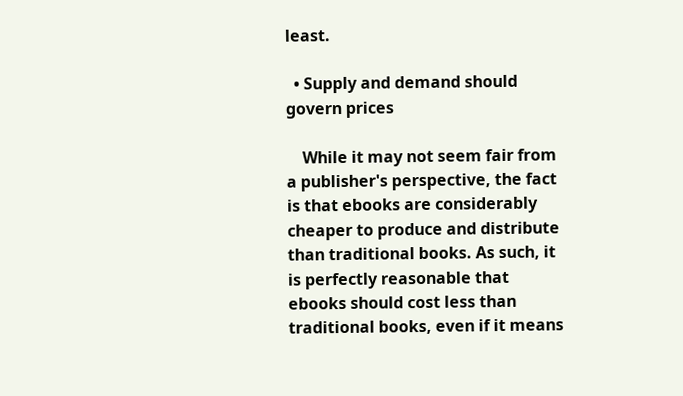least.

  • Supply and demand should govern prices

    While it may not seem fair from a publisher's perspective, the fact is that ebooks are considerably cheaper to produce and distribute than traditional books. As such, it is perfectly reasonable that ebooks should cost less than traditional books, even if it means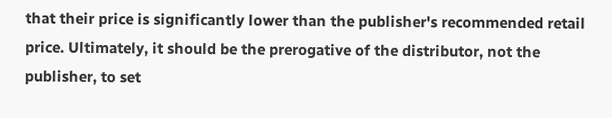that their price is significantly lower than the publisher's recommended retail price. Ultimately, it should be the prerogative of the distributor, not the publisher, to set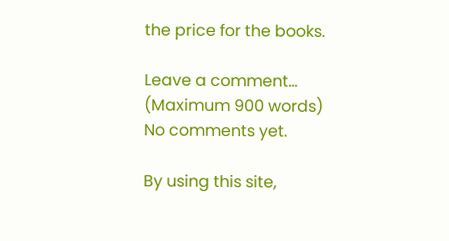the price for the books.

Leave a comment...
(Maximum 900 words)
No comments yet.

By using this site,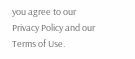you agree to our Privacy Policy and our Terms of Use.